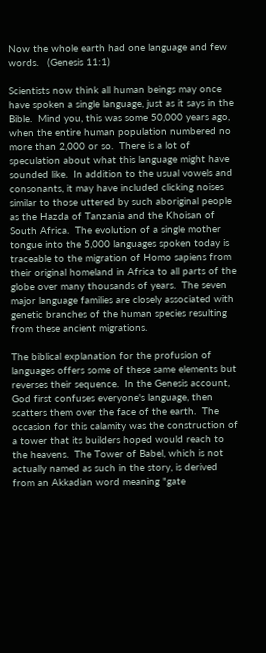Now the whole earth had one language and few words.   (Genesis 11:1)

Scientists now think all human beings may once have spoken a single language, just as it says in the Bible.  Mind you, this was some 50,000 years ago, when the entire human population numbered no more than 2,000 or so.  There is a lot of speculation about what this language might have sounded like.  In addition to the usual vowels and consonants, it may have included clicking noises similar to those uttered by such aboriginal people as the Hazda of Tanzania and the Khoisan of South Africa.  The evolution of a single mother tongue into the 5,000 languages spoken today is traceable to the migration of Homo sapiens from their original homeland in Africa to all parts of the globe over many thousands of years.  The seven major language families are closely associated with genetic branches of the human species resulting from these ancient migrations.

The biblical explanation for the profusion of languages offers some of these same elements but reverses their sequence.  In the Genesis account, God first confuses everyone's language, then scatters them over the face of the earth.  The occasion for this calamity was the construction of a tower that its builders hoped would reach to the heavens.  The Tower of Babel, which is not actually named as such in the story, is derived from an Akkadian word meaning "gate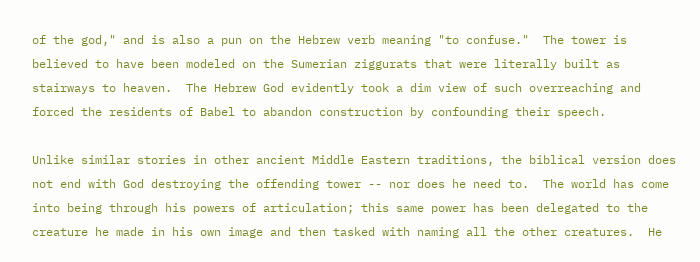of the god," and is also a pun on the Hebrew verb meaning "to confuse."  The tower is believed to have been modeled on the Sumerian ziggurats that were literally built as stairways to heaven.  The Hebrew God evidently took a dim view of such overreaching and forced the residents of Babel to abandon construction by confounding their speech.

Unlike similar stories in other ancient Middle Eastern traditions, the biblical version does not end with God destroying the offending tower -- nor does he need to.  The world has come into being through his powers of articulation; this same power has been delegated to the creature he made in his own image and then tasked with naming all the other creatures.  He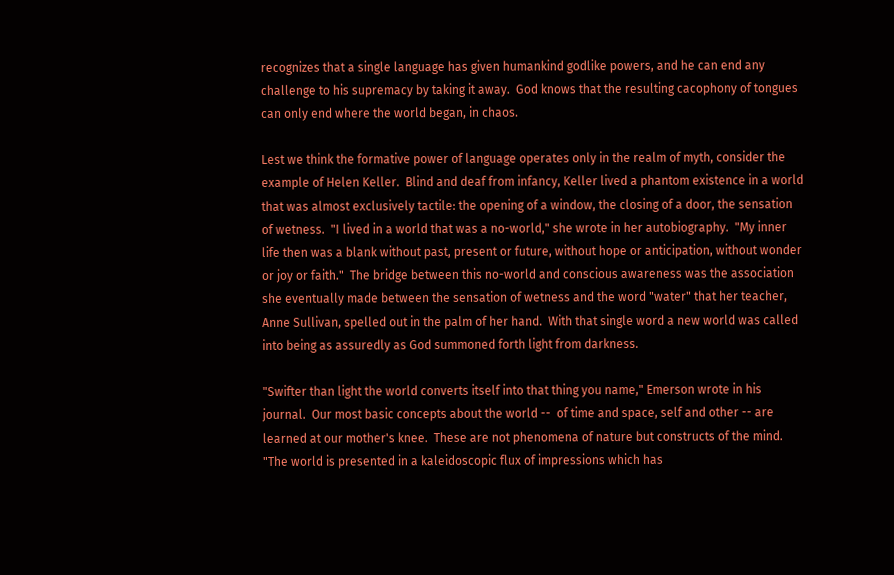recognizes that a single language has given humankind godlike powers, and he can end any challenge to his supremacy by taking it away.  God knows that the resulting cacophony of tongues can only end where the world began, in chaos.

Lest we think the formative power of language operates only in the realm of myth, consider the example of Helen Keller.  Blind and deaf from infancy, Keller lived a phantom existence in a world that was almost exclusively tactile: the opening of a window, the closing of a door, the sensation of wetness.  "I lived in a world that was a no-world," she wrote in her autobiography.  "My inner life then was a blank without past, present or future, without hope or anticipation, without wonder or joy or faith."  The bridge between this no-world and conscious awareness was the association she eventually made between the sensation of wetness and the word "water" that her teacher, Anne Sullivan, spelled out in the palm of her hand.  With that single word a new world was called into being as assuredly as God summoned forth light from darkness.

"Swifter than light the world converts itself into that thing you name," Emerson wrote in his journal.  Our most basic concepts about the world --  of time and space, self and other -- are learned at our mother's knee.  These are not phenomena of nature but constructs of the mind.  "The world is presented in a kaleidoscopic flux of impressions which has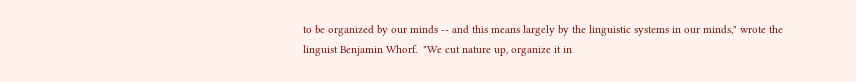to be organized by our minds -- and this means largely by the linguistic systems in our minds," wrote the linguist Benjamin Whorf.  "We cut nature up, organize it in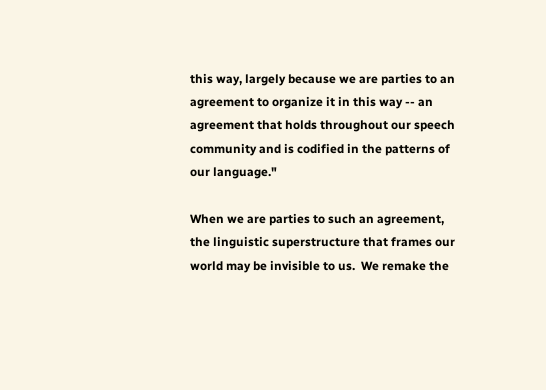this way, largely because we are parties to an agreement to organize it in this way -- an agreement that holds throughout our speech community and is codified in the patterns of our language."

When we are parties to such an agreement, the linguistic superstructure that frames our world may be invisible to us.  We remake the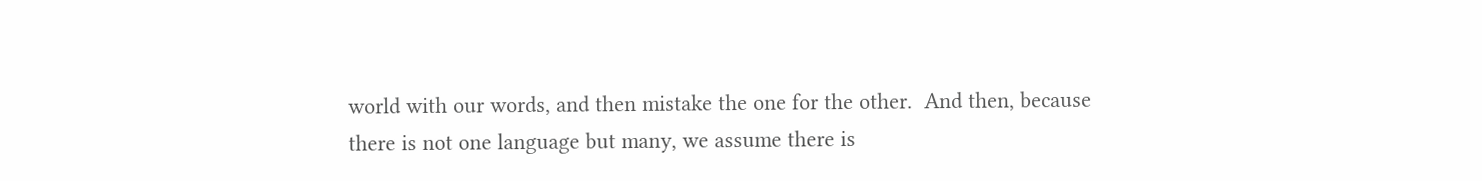world with our words, and then mistake the one for the other.  And then, because there is not one language but many, we assume there is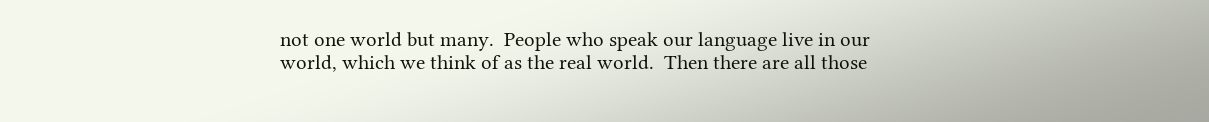not one world but many.  People who speak our language live in our world, which we think of as the real world.  Then there are all those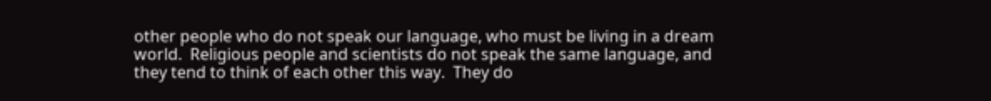other people who do not speak our language, who must be living in a dream world.  Religious people and scientists do not speak the same language, and they tend to think of each other this way.  They do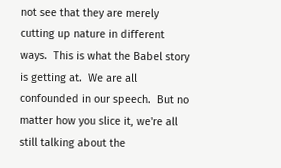not see that they are merely cutting up nature in different ways.  This is what the Babel story is getting at.  We are all confounded in our speech.  But no matter how you slice it, we're all still talking about the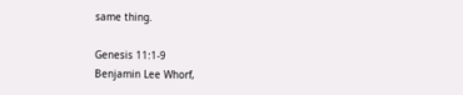same thing.

Genesis 11:1-9
Benjamin Lee Whorf,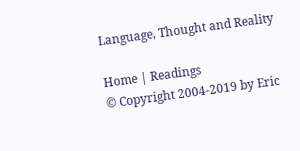Language, Thought and Reality

Home | Readings
© Copyright 2004-2019 by Eric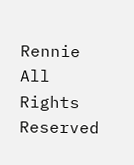Rennie
All Rights Reserved